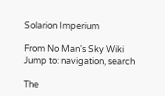Solarion Imperium

From No Man's Sky Wiki
Jump to: navigation, search

The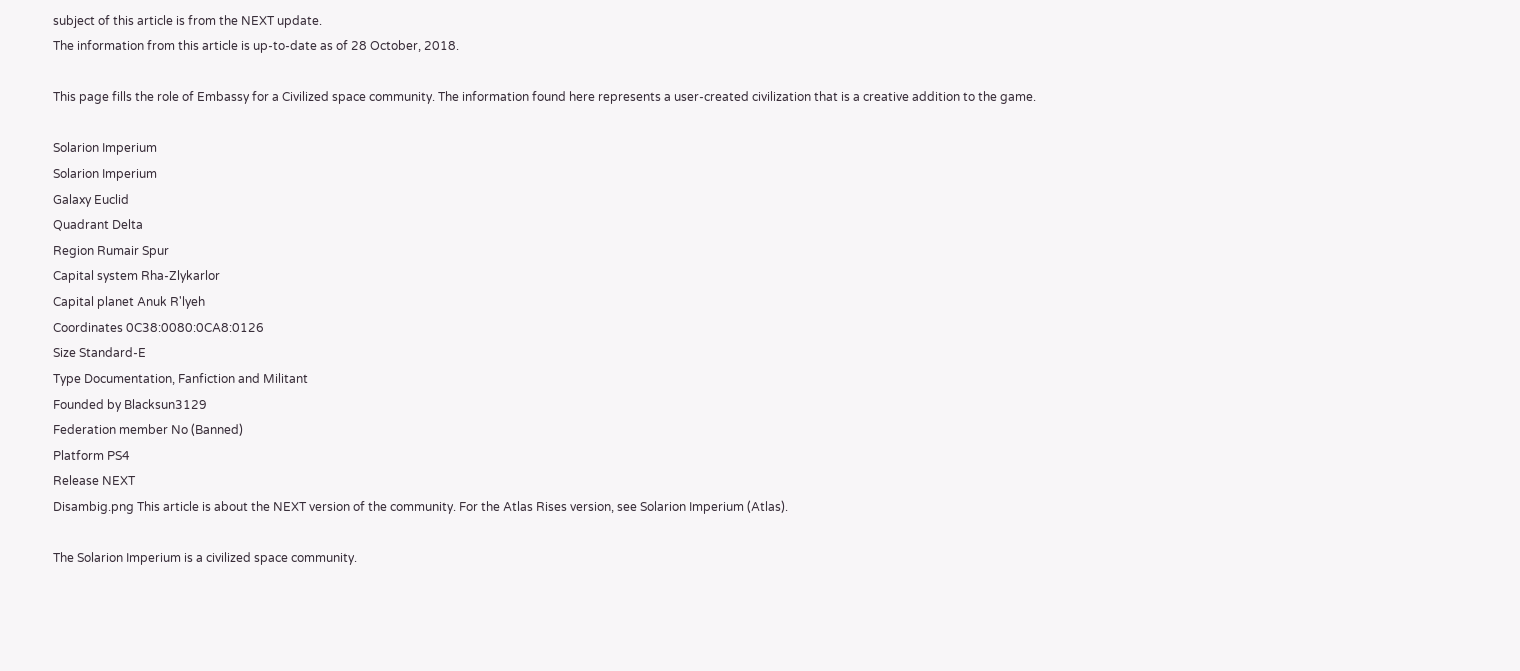subject of this article is from the NEXT update.
The information from this article is up-to-date as of 28 October, 2018.

This page fills the role of Embassy for a Civilized space community. The information found here represents a user-created civilization that is a creative addition to the game.

Solarion Imperium
Solarion Imperium
Galaxy Euclid
Quadrant Delta
Region Rumair Spur
Capital system Rha-Zlykarlor
Capital planet Anuk R'lyeh
Coordinates 0C38:0080:0CA8:0126
Size Standard-E
Type Documentation, Fanfiction and Militant
Founded by Blacksun3129
Federation member No (Banned)
Platform PS4
Release NEXT
Disambig.png This article is about the NEXT version of the community. For the Atlas Rises version, see Solarion Imperium (Atlas).

The Solarion Imperium is a civilized space community.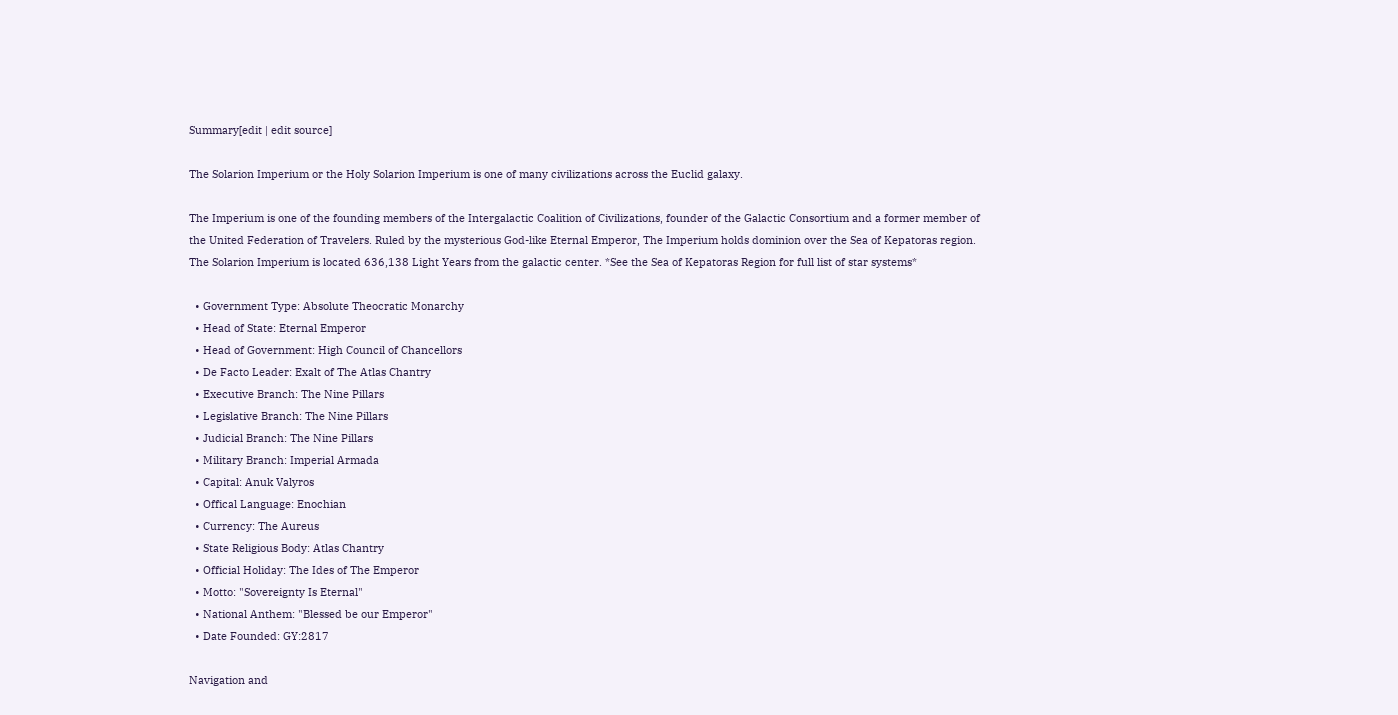Summary[edit | edit source]

The Solarion Imperium or the Holy Solarion Imperium is one of many civilizations across the Euclid galaxy.

The Imperium is one of the founding members of the Intergalactic Coalition of Civilizations, founder of the Galactic Consortium and a former member of the United Federation of Travelers. Ruled by the mysterious God-like Eternal Emperor, The Imperium holds dominion over the Sea of Kepatoras region. The Solarion Imperium is located 636,138 Light Years from the galactic center. *See the Sea of Kepatoras Region for full list of star systems*

  • Government Type: Absolute Theocratic Monarchy
  • Head of State: Eternal Emperor
  • Head of Government: High Council of Chancellors
  • De Facto Leader: Exalt of The Atlas Chantry
  • Executive Branch: The Nine Pillars
  • Legislative Branch: The Nine Pillars
  • Judicial Branch: The Nine Pillars
  • Military Branch: Imperial Armada
  • Capital: Anuk Valyros
  • Offical Language: Enochian
  • Currency: The Aureus
  • State Religious Body: Atlas Chantry
  • Official Holiday: The Ides of The Emperor
  • Motto: "Sovereignty Is Eternal"
  • National Anthem: "Blessed be our Emperor"
  • Date Founded: GY:2817

Navigation and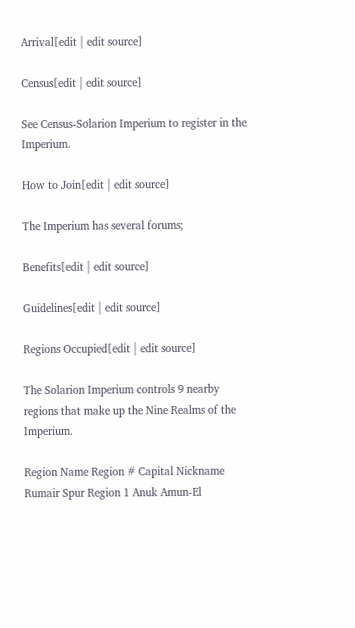Arrival[edit | edit source]

Census[edit | edit source]

See Census-Solarion Imperium to register in the Imperium.

How to Join[edit | edit source]

The Imperium has several forums;

Benefits[edit | edit source]

Guidelines[edit | edit source]

Regions Occupied[edit | edit source]

The Solarion Imperium controls 9 nearby regions that make up the Nine Realms of the Imperium.

Region Name Region # Capital Nickname
Rumair Spur Region 1 Anuk Amun-El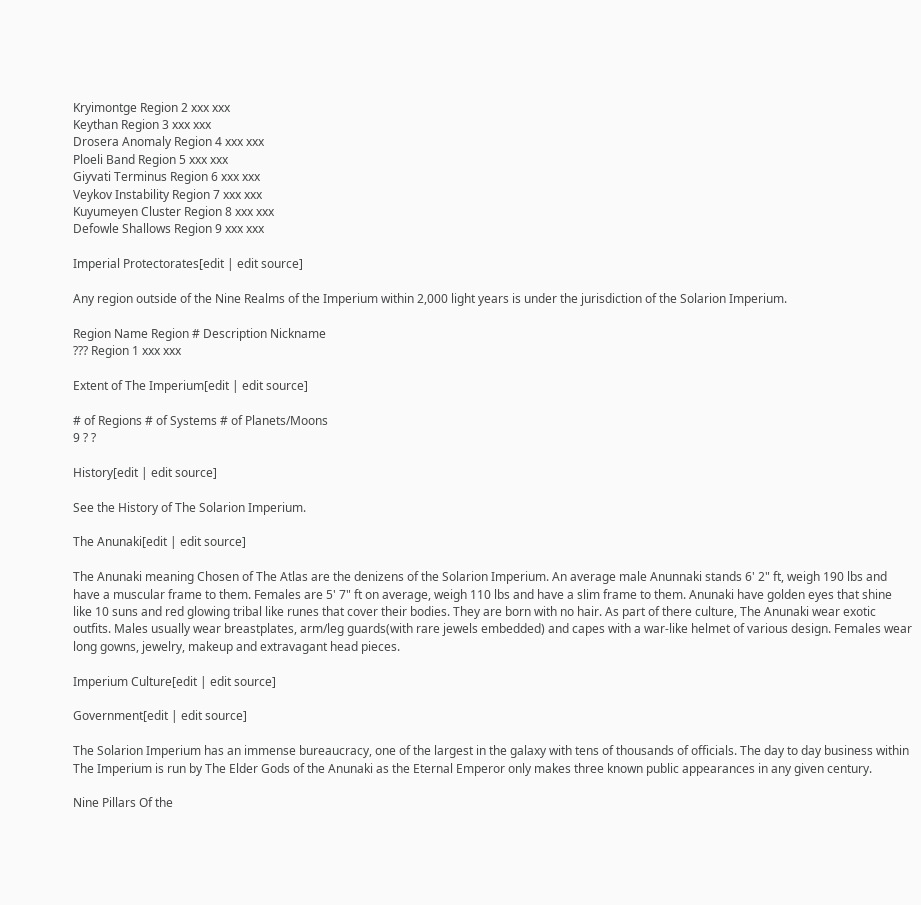Kryimontge Region 2 xxx xxx
Keythan Region 3 xxx xxx
Drosera Anomaly Region 4 xxx xxx
Ploeli Band Region 5 xxx xxx
Giyvati Terminus Region 6 xxx xxx
Veykov Instability Region 7 xxx xxx
Kuyumeyen Cluster Region 8 xxx xxx
Defowle Shallows Region 9 xxx xxx

Imperial Protectorates[edit | edit source]

Any region outside of the Nine Realms of the Imperium within 2,000 light years is under the jurisdiction of the Solarion Imperium.

Region Name Region # Description Nickname
??? Region 1 xxx xxx

Extent of The Imperium[edit | edit source]

# of Regions # of Systems # of Planets/Moons
9 ? ?

History[edit | edit source]

See the History of The Solarion Imperium.

The Anunaki[edit | edit source]

The Anunaki meaning Chosen of The Atlas are the denizens of the Solarion Imperium. An average male Anunnaki stands 6' 2" ft, weigh 190 lbs and have a muscular frame to them. Females are 5' 7" ft on average, weigh 110 lbs and have a slim frame to them. Anunaki have golden eyes that shine like 10 suns and red glowing tribal like runes that cover their bodies. They are born with no hair. As part of there culture, The Anunaki wear exotic outfits. Males usually wear breastplates, arm/leg guards(with rare jewels embedded) and capes with a war-like helmet of various design. Females wear long gowns, jewelry, makeup and extravagant head pieces.

Imperium Culture[edit | edit source]

Government[edit | edit source]

The Solarion Imperium has an immense bureaucracy, one of the largest in the galaxy with tens of thousands of officials. The day to day business within The Imperium is run by The Elder Gods of the Anunaki as the Eternal Emperor only makes three known public appearances in any given century.

Nine Pillars Of the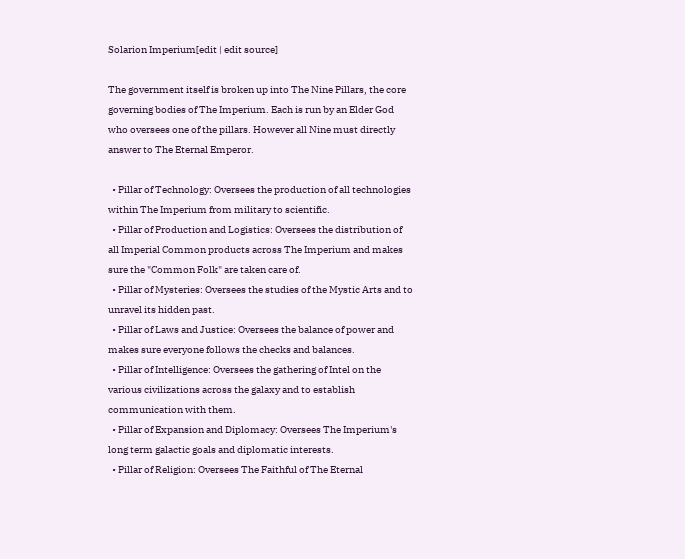Solarion Imperium[edit | edit source]

The government itself is broken up into The Nine Pillars, the core governing bodies of The Imperium. Each is run by an Elder God who oversees one of the pillars. However all Nine must directly answer to The Eternal Emperor.

  • Pillar of Technology: Oversees the production of all technologies within The Imperium from military to scientific.
  • Pillar of Production and Logistics: Oversees the distribution of all Imperial Common products across The Imperium and makes sure the "Common Folk" are taken care of.
  • Pillar of Mysteries: Oversees the studies of the Mystic Arts and to unravel its hidden past.
  • Pillar of Laws and Justice: Oversees the balance of power and makes sure everyone follows the checks and balances.
  • Pillar of Intelligence: Oversees the gathering of Intel on the various civilizations across the galaxy and to establish communication with them.
  • Pillar of Expansion and Diplomacy: Oversees The Imperium's long term galactic goals and diplomatic interests.
  • Pillar of Religion: Oversees The Faithful of The Eternal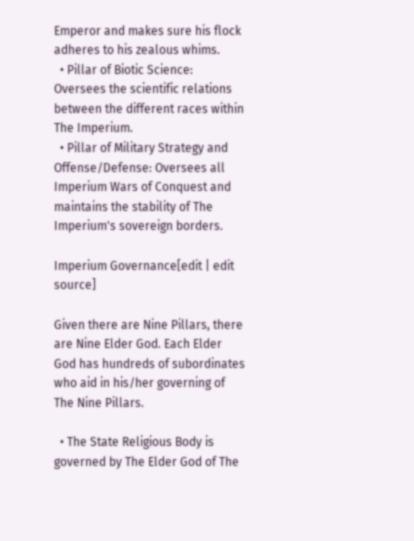Emperor and makes sure his flock adheres to his zealous whims.
  • Pillar of Biotic Science: Oversees the scientific relations between the different races within The Imperium.
  • Pillar of Military Strategy and Offense/Defense: Oversees all Imperium Wars of Conquest and maintains the stability of The Imperium's sovereign borders.

Imperium Governance[edit | edit source]

Given there are Nine Pillars, there are Nine Elder God. Each Elder God has hundreds of subordinates who aid in his/her governing of The Nine Pillars.

  • The State Religious Body is governed by The Elder God of The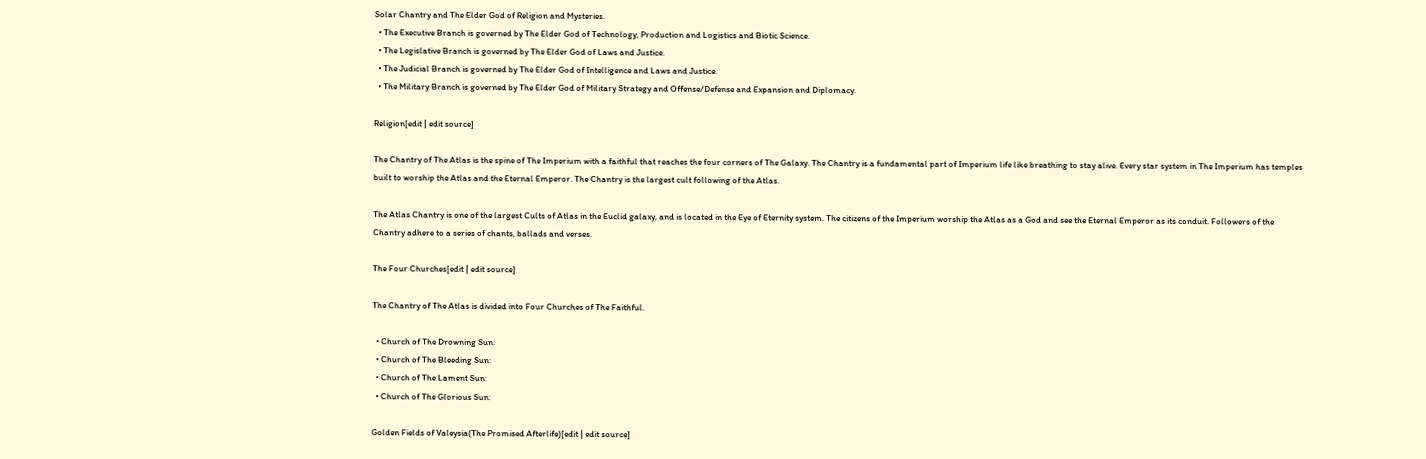Solar Chantry and The Elder God of Religion and Mysteries.
  • The Executive Branch is governed by The Elder God of Technology, Production and Logistics and Biotic Science.
  • The Legislative Branch is governed by The Elder God of Laws and Justice.
  • The Judicial Branch is governed by The Elder God of Intelligence and Laws and Justice.
  • The Military Branch is governed by The Elder God of Military Strategy and Offense/Defense and Expansion and Diplomacy.

Religion[edit | edit source]

The Chantry of The Atlas is the spine of The Imperium with a faithful that reaches the four corners of The Galaxy. The Chantry is a fundamental part of Imperium life like breathing to stay alive. Every star system in The Imperium has temples built to worship the Atlas and the Eternal Emperor. The Chantry is the largest cult following of the Atlas.

The Atlas Chantry is one of the largest Cults of Atlas in the Euclid galaxy, and is located in the Eye of Eternity system. The citizens of the Imperium worship the Atlas as a God and see the Eternal Emperor as its conduit. Followers of the Chantry adhere to a series of chants, ballads and verses.

The Four Churches[edit | edit source]

The Chantry of The Atlas is divided into Four Churches of The Faithful.

  • Church of The Drowning Sun:
  • Church of The Bleeding Sun:
  • Church of The Lament Sun:
  • Church of The Glorious Sun:

Golden Fields of Valeysia(The Promised Afterlife)[edit | edit source]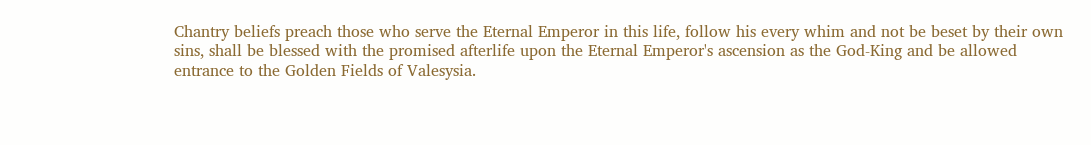Chantry beliefs preach those who serve the Eternal Emperor in this life, follow his every whim and not be beset by their own sins, shall be blessed with the promised afterlife upon the Eternal Emperor's ascension as the God-King and be allowed entrance to the Golden Fields of Valesysia.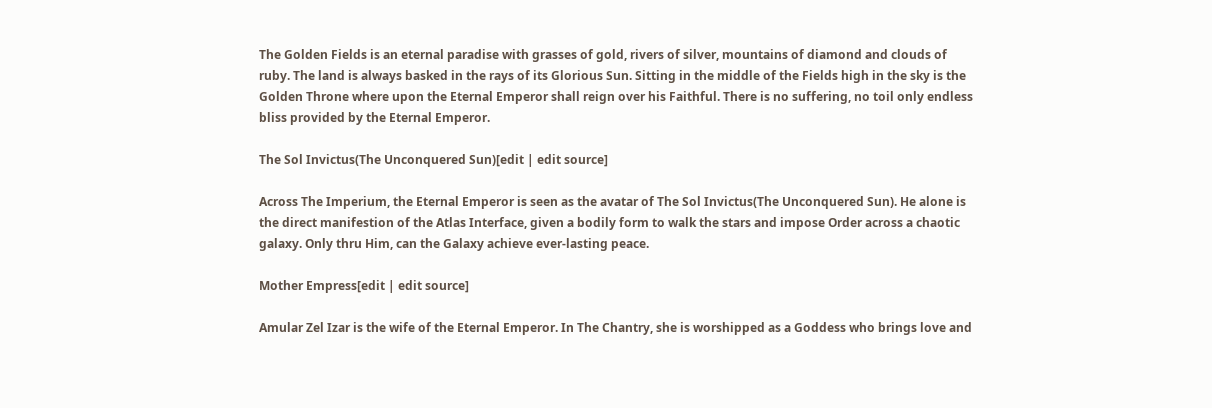The Golden Fields is an eternal paradise with grasses of gold, rivers of silver, mountains of diamond and clouds of ruby. The land is always basked in the rays of its Glorious Sun. Sitting in the middle of the Fields high in the sky is the Golden Throne where upon the Eternal Emperor shall reign over his Faithful. There is no suffering, no toil only endless bliss provided by the Eternal Emperor.

The Sol Invictus(The Unconquered Sun)[edit | edit source]

Across The Imperium, the Eternal Emperor is seen as the avatar of The Sol Invictus(The Unconquered Sun). He alone is the direct manifestion of the Atlas Interface, given a bodily form to walk the stars and impose Order across a chaotic galaxy. Only thru Him, can the Galaxy achieve ever-lasting peace.

Mother Empress[edit | edit source]

Amular Zel Izar is the wife of the Eternal Emperor. In The Chantry, she is worshipped as a Goddess who brings love and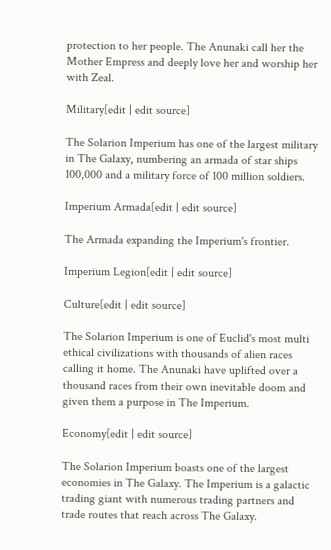protection to her people. The Anunaki call her the Mother Empress and deeply love her and worship her with Zeal.

Military[edit | edit source]

The Solarion Imperium has one of the largest military in The Galaxy, numbering an armada of star ships 100,000 and a military force of 100 million soldiers.

Imperium Armada[edit | edit source]

The Armada expanding the Imperium's frontier.

Imperium Legion[edit | edit source]

Culture[edit | edit source]

The Solarion Imperium is one of Euclid's most multi ethical civilizations with thousands of alien races calling it home. The Anunaki have uplifted over a thousand races from their own inevitable doom and given them a purpose in The Imperium.

Economy[edit | edit source]

The Solarion Imperium boasts one of the largest economies in The Galaxy. The Imperium is a galactic trading giant with numerous trading partners and trade routes that reach across The Galaxy.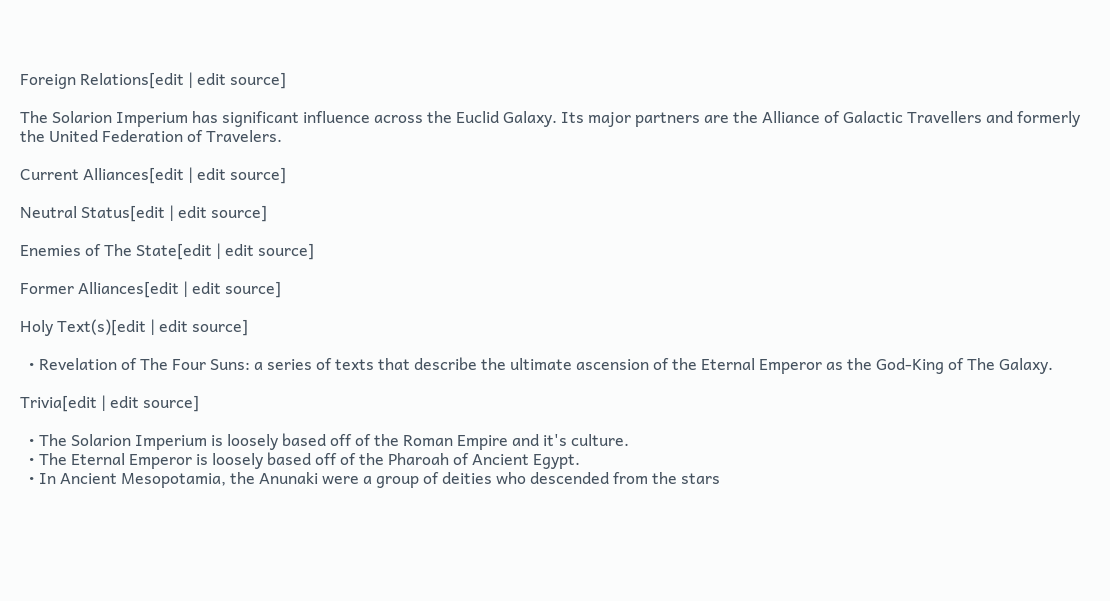Foreign Relations[edit | edit source]

The Solarion Imperium has significant influence across the Euclid Galaxy. Its major partners are the Alliance of Galactic Travellers and formerly the United Federation of Travelers.

Current Alliances[edit | edit source]

Neutral Status[edit | edit source]

Enemies of The State[edit | edit source]

Former Alliances[edit | edit source]

Holy Text(s)[edit | edit source]

  • Revelation of The Four Suns: a series of texts that describe the ultimate ascension of the Eternal Emperor as the God-King of The Galaxy.

Trivia[edit | edit source]

  • The Solarion Imperium is loosely based off of the Roman Empire and it's culture.
  • The Eternal Emperor is loosely based off of the Pharoah of Ancient Egypt.
  • In Ancient Mesopotamia, the Anunaki were a group of deities who descended from the stars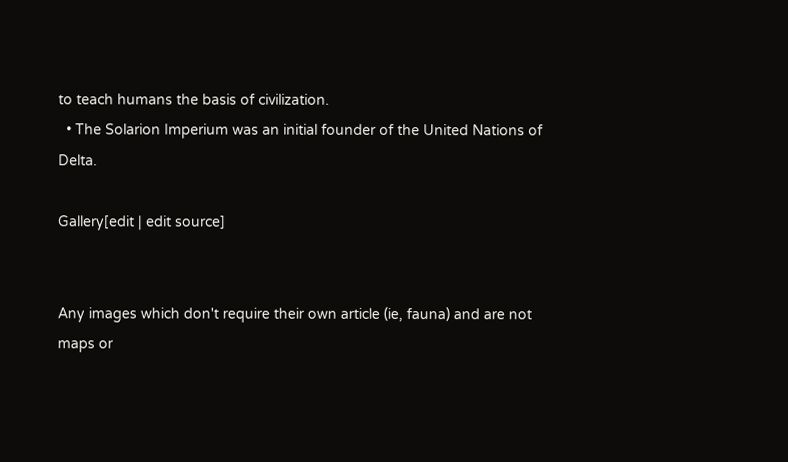to teach humans the basis of civilization.
  • The Solarion Imperium was an initial founder of the United Nations of Delta.

Gallery[edit | edit source]


Any images which don't require their own article (ie, fauna) and are not maps or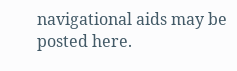navigational aids may be posted here.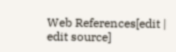Web References[edit | edit source]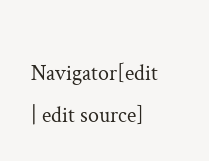Navigator[edit | edit source]